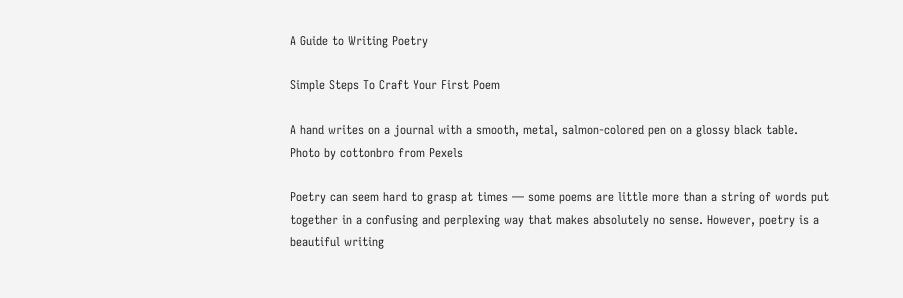A Guide to Writing Poetry

Simple Steps To Craft Your First Poem

A hand writes on a journal with a smooth, metal, salmon-colored pen on a glossy black table.
Photo by cottonbro from Pexels

Poetry can seem hard to grasp at times — some poems are little more than a string of words put together in a confusing and perplexing way that makes absolutely no sense. However, poetry is a beautiful writing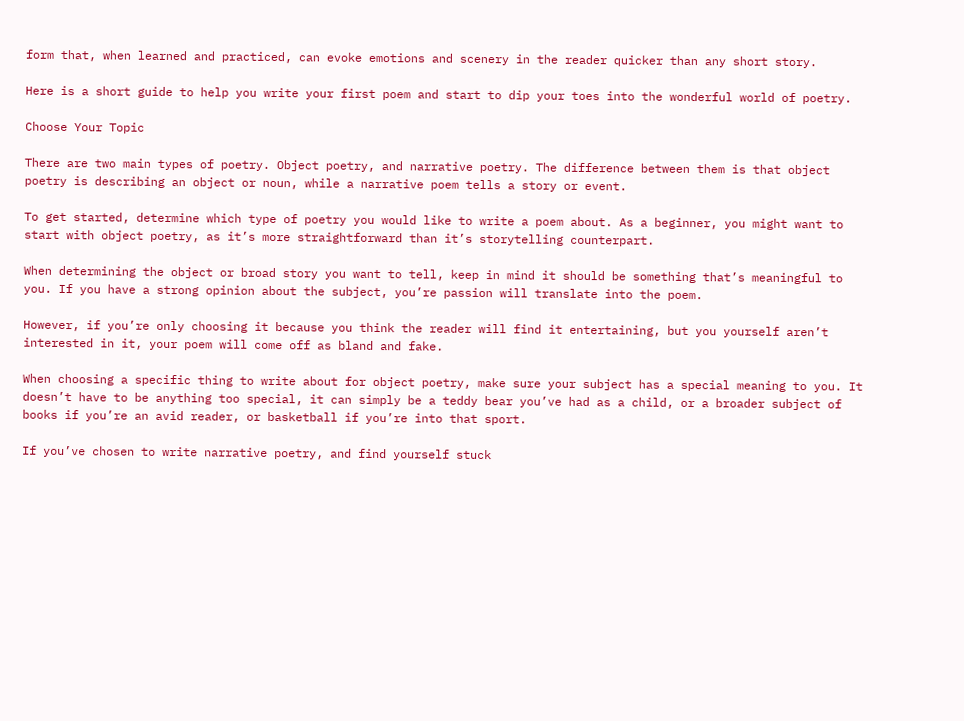form that, when learned and practiced, can evoke emotions and scenery in the reader quicker than any short story.

Here is a short guide to help you write your first poem and start to dip your toes into the wonderful world of poetry.

Choose Your Topic

There are two main types of poetry. Object poetry, and narrative poetry. The difference between them is that object poetry is describing an object or noun, while a narrative poem tells a story or event.

To get started, determine which type of poetry you would like to write a poem about. As a beginner, you might want to start with object poetry, as it’s more straightforward than it’s storytelling counterpart.

When determining the object or broad story you want to tell, keep in mind it should be something that’s meaningful to you. If you have a strong opinion about the subject, you’re passion will translate into the poem.

However, if you’re only choosing it because you think the reader will find it entertaining, but you yourself aren’t interested in it, your poem will come off as bland and fake.

When choosing a specific thing to write about for object poetry, make sure your subject has a special meaning to you. It doesn’t have to be anything too special, it can simply be a teddy bear you’ve had as a child, or a broader subject of books if you’re an avid reader, or basketball if you’re into that sport.

If you’ve chosen to write narrative poetry, and find yourself stuck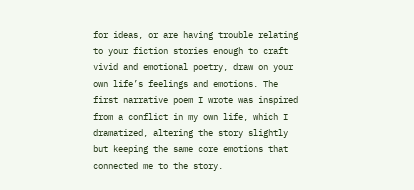for ideas, or are having trouble relating to your fiction stories enough to craft vivid and emotional poetry, draw on your own life’s feelings and emotions. The first narrative poem I wrote was inspired from a conflict in my own life, which I dramatized, altering the story slightly but keeping the same core emotions that connected me to the story.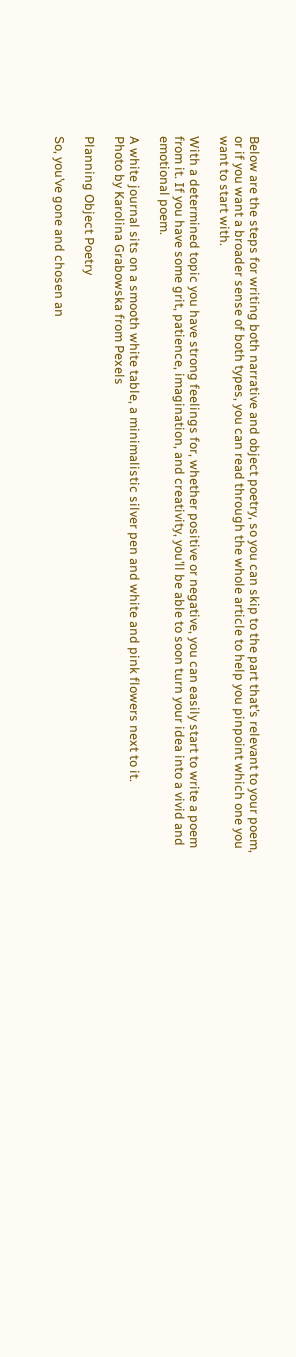Below are the steps for writing both narrative and object poetry, so you can skip to the part that’s relevant to your poem, or if you want a broader sense of both types, you can read through the whole article to help you pinpoint which one you want to start with.

With a determined topic you have strong feelings for, whether positive or negative, you can easily start to write a poem from it. If you have some grit, patience, imagination, and creativity, you’ll be able to soon turn your idea into a vivid and emotional poem.

A white journal sits on a smooth white table, a minimalistic silver pen and white and pink flowers next to it.
Photo by Karolina Grabowska from Pexels

Planning Object Poetry

So, you’ve gone and chosen an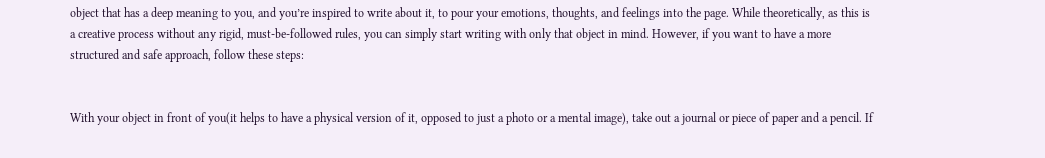object that has a deep meaning to you, and you’re inspired to write about it, to pour your emotions, thoughts, and feelings into the page. While theoretically, as this is a creative process without any rigid, must-be-followed rules, you can simply start writing with only that object in mind. However, if you want to have a more structured and safe approach, follow these steps:


With your object in front of you(it helps to have a physical version of it, opposed to just a photo or a mental image), take out a journal or piece of paper and a pencil. If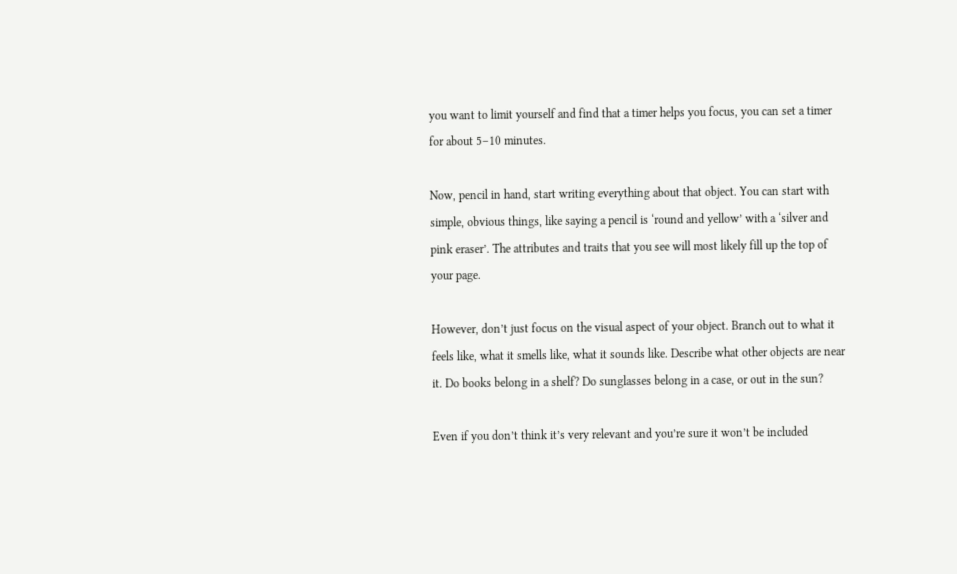you want to limit yourself and find that a timer helps you focus, you can set a timer for about 5–10 minutes.

Now, pencil in hand, start writing everything about that object. You can start with simple, obvious things, like saying a pencil is ‘round and yellow’ with a ‘silver and pink eraser’. The attributes and traits that you see will most likely fill up the top of your page.

However, don’t just focus on the visual aspect of your object. Branch out to what it feels like, what it smells like, what it sounds like. Describe what other objects are near it. Do books belong in a shelf? Do sunglasses belong in a case, or out in the sun?

Even if you don’t think it’s very relevant and you’re sure it won’t be included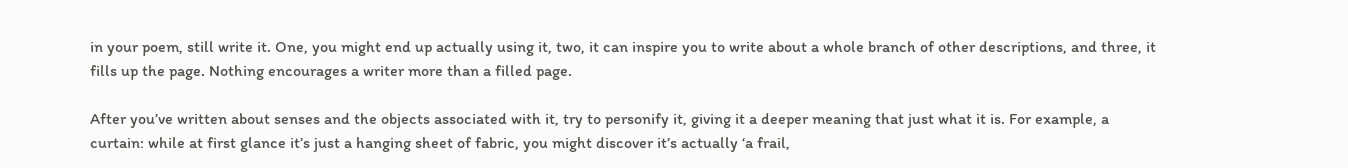in your poem, still write it. One, you might end up actually using it, two, it can inspire you to write about a whole branch of other descriptions, and three, it fills up the page. Nothing encourages a writer more than a filled page.

After you’ve written about senses and the objects associated with it, try to personify it, giving it a deeper meaning that just what it is. For example, a curtain: while at first glance it’s just a hanging sheet of fabric, you might discover it’s actually ‘a frail,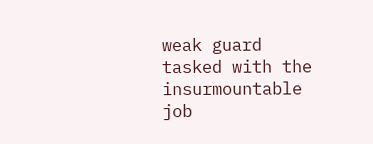weak guard tasked with the insurmountable job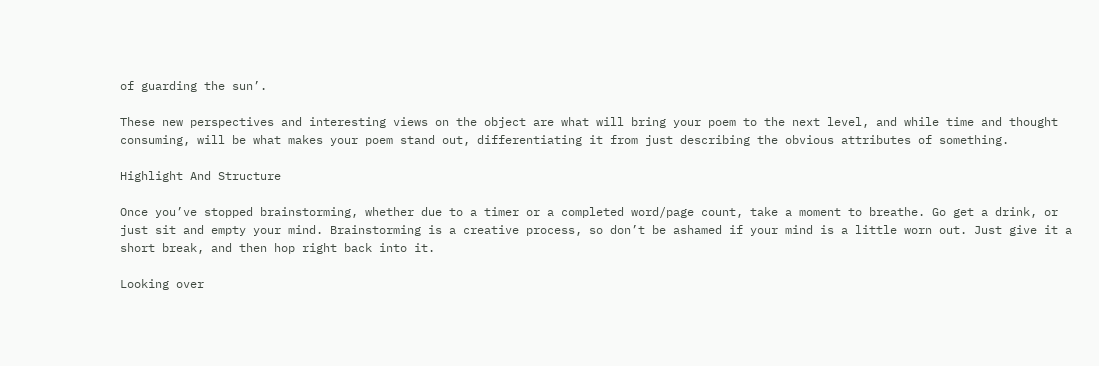of guarding the sun’.

These new perspectives and interesting views on the object are what will bring your poem to the next level, and while time and thought consuming, will be what makes your poem stand out, differentiating it from just describing the obvious attributes of something.

Highlight And Structure

Once you’ve stopped brainstorming, whether due to a timer or a completed word/page count, take a moment to breathe. Go get a drink, or just sit and empty your mind. Brainstorming is a creative process, so don’t be ashamed if your mind is a little worn out. Just give it a short break, and then hop right back into it.

Looking over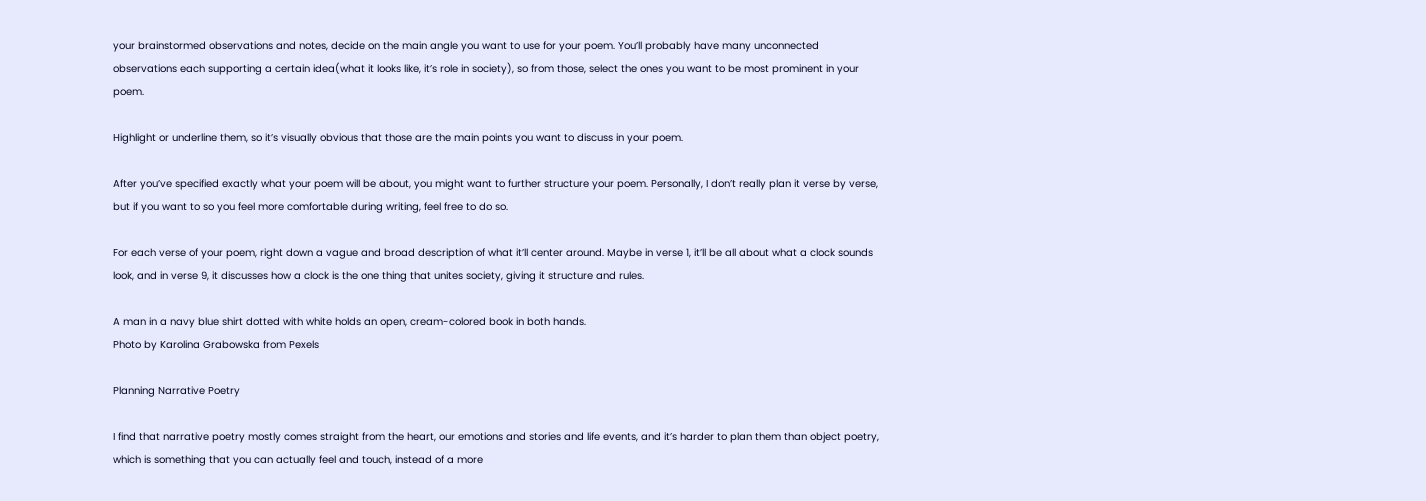your brainstormed observations and notes, decide on the main angle you want to use for your poem. You’ll probably have many unconnected observations each supporting a certain idea(what it looks like, it’s role in society), so from those, select the ones you want to be most prominent in your poem.

Highlight or underline them, so it’s visually obvious that those are the main points you want to discuss in your poem.

After you’ve specified exactly what your poem will be about, you might want to further structure your poem. Personally, I don’t really plan it verse by verse, but if you want to so you feel more comfortable during writing, feel free to do so.

For each verse of your poem, right down a vague and broad description of what it’ll center around. Maybe in verse 1, it’ll be all about what a clock sounds look, and in verse 9, it discusses how a clock is the one thing that unites society, giving it structure and rules.

A man in a navy blue shirt dotted with white holds an open, cream-colored book in both hands.
Photo by Karolina Grabowska from Pexels

Planning Narrative Poetry

I find that narrative poetry mostly comes straight from the heart, our emotions and stories and life events, and it’s harder to plan them than object poetry, which is something that you can actually feel and touch, instead of a more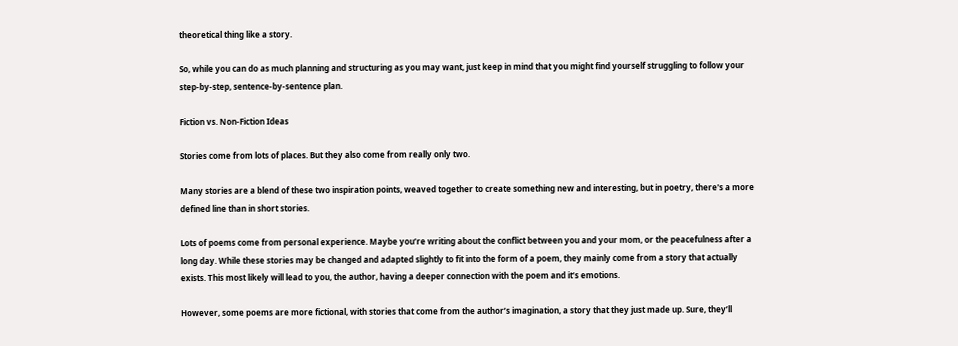theoretical thing like a story.

So, while you can do as much planning and structuring as you may want, just keep in mind that you might find yourself struggling to follow your step-by-step, sentence-by-sentence plan.

Fiction vs. Non-Fiction Ideas

Stories come from lots of places. But they also come from really only two.

Many stories are a blend of these two inspiration points, weaved together to create something new and interesting, but in poetry, there's a more defined line than in short stories.

Lots of poems come from personal experience. Maybe you’re writing about the conflict between you and your mom, or the peacefulness after a long day. While these stories may be changed and adapted slightly to fit into the form of a poem, they mainly come from a story that actually exists. This most likely will lead to you, the author, having a deeper connection with the poem and it’s emotions.

However, some poems are more fictional, with stories that come from the author’s imagination, a story that they just made up. Sure, they’ll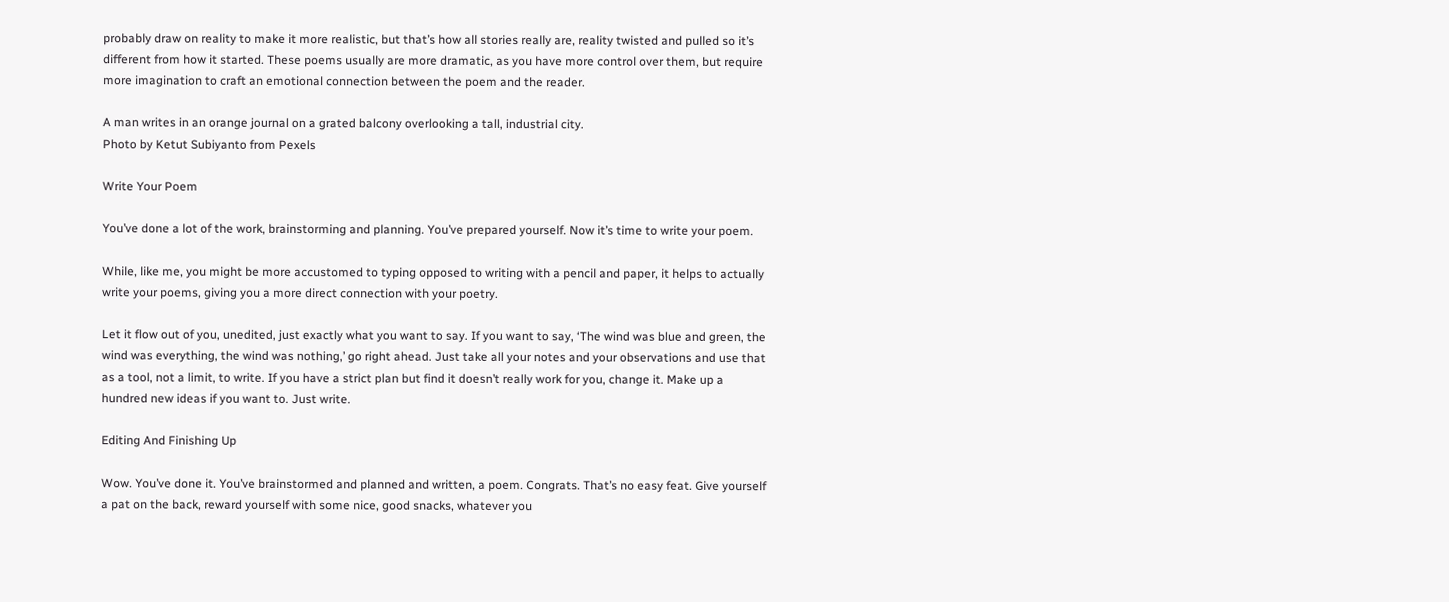probably draw on reality to make it more realistic, but that’s how all stories really are, reality twisted and pulled so it’s different from how it started. These poems usually are more dramatic, as you have more control over them, but require more imagination to craft an emotional connection between the poem and the reader.

A man writes in an orange journal on a grated balcony overlooking a tall, industrial city.
Photo by Ketut Subiyanto from Pexels

Write Your Poem

You’ve done a lot of the work, brainstorming and planning. You’ve prepared yourself. Now it’s time to write your poem.

While, like me, you might be more accustomed to typing opposed to writing with a pencil and paper, it helps to actually write your poems, giving you a more direct connection with your poetry.

Let it flow out of you, unedited, just exactly what you want to say. If you want to say, ‘The wind was blue and green, the wind was everything, the wind was nothing,’ go right ahead. Just take all your notes and your observations and use that as a tool, not a limit, to write. If you have a strict plan but find it doesn’t really work for you, change it. Make up a hundred new ideas if you want to. Just write.

Editing And Finishing Up

Wow. You’ve done it. You’ve brainstormed and planned and written, a poem. Congrats. That’s no easy feat. Give yourself a pat on the back, reward yourself with some nice, good snacks, whatever you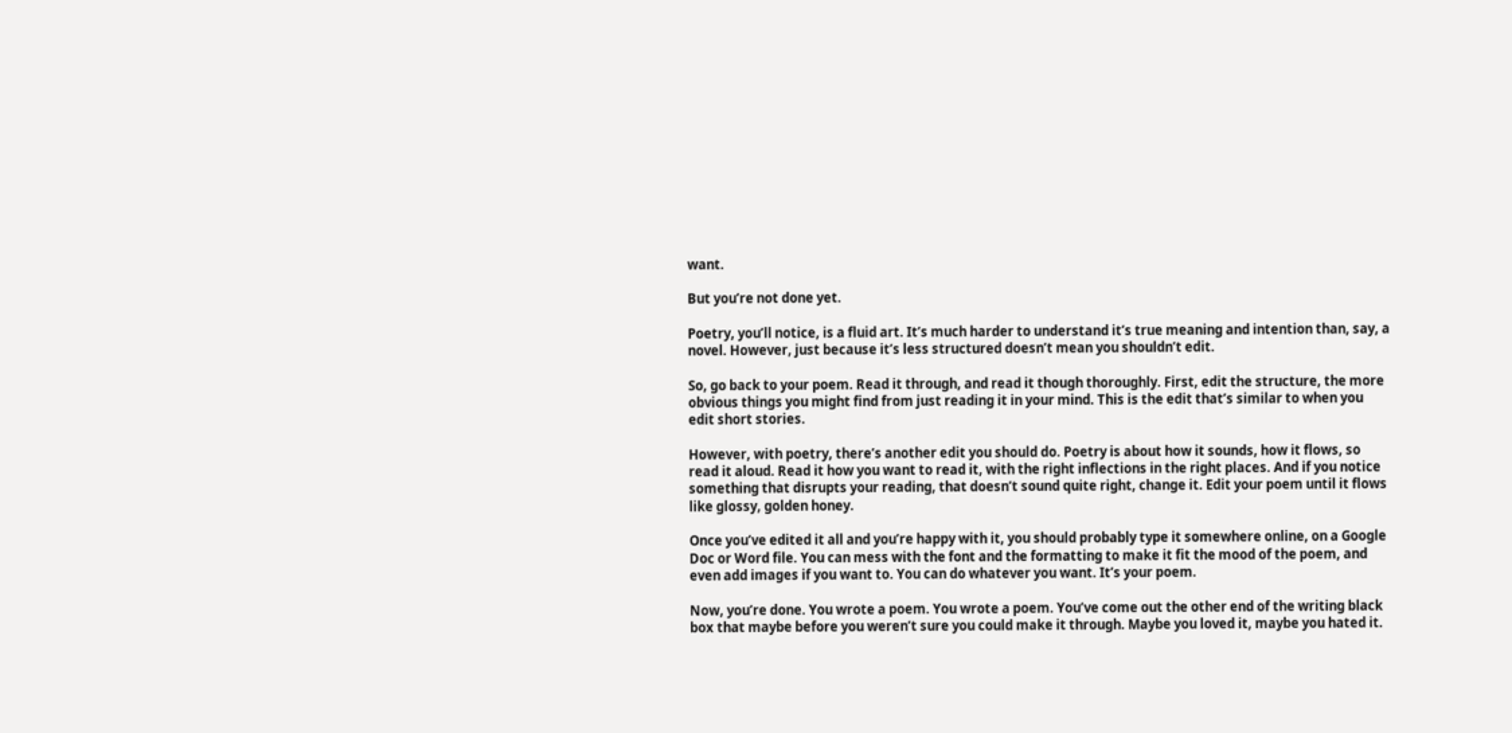want.

But you’re not done yet.

Poetry, you’ll notice, is a fluid art. It’s much harder to understand it’s true meaning and intention than, say, a novel. However, just because it’s less structured doesn’t mean you shouldn’t edit.

So, go back to your poem. Read it through, and read it though thoroughly. First, edit the structure, the more obvious things you might find from just reading it in your mind. This is the edit that’s similar to when you edit short stories.

However, with poetry, there’s another edit you should do. Poetry is about how it sounds, how it flows, so read it aloud. Read it how you want to read it, with the right inflections in the right places. And if you notice something that disrupts your reading, that doesn’t sound quite right, change it. Edit your poem until it flows like glossy, golden honey.

Once you’ve edited it all and you’re happy with it, you should probably type it somewhere online, on a Google Doc or Word file. You can mess with the font and the formatting to make it fit the mood of the poem, and even add images if you want to. You can do whatever you want. It’s your poem.

Now, you’re done. You wrote a poem. You wrote a poem. You’ve come out the other end of the writing black box that maybe before you weren’t sure you could make it through. Maybe you loved it, maybe you hated it.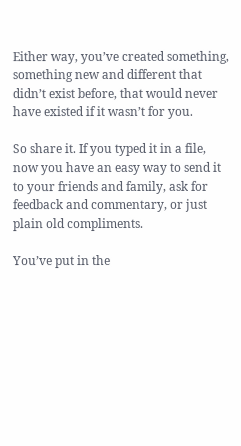Either way, you’ve created something, something new and different that didn’t exist before, that would never have existed if it wasn’t for you.

So share it. If you typed it in a file, now you have an easy way to send it to your friends and family, ask for feedback and commentary, or just plain old compliments.

You’ve put in the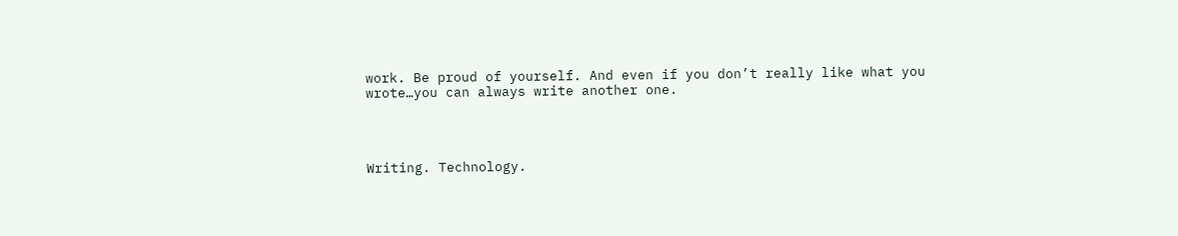work. Be proud of yourself. And even if you don’t really like what you wrote…you can always write another one.




Writing. Technology.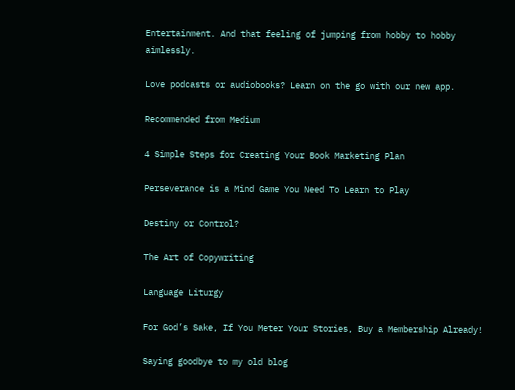Entertainment. And that feeling of jumping from hobby to hobby aimlessly.

Love podcasts or audiobooks? Learn on the go with our new app.

Recommended from Medium

4 Simple Steps for Creating Your Book Marketing Plan

Perseverance is a Mind Game You Need To Learn to Play

Destiny or Control?

The Art of Copywriting

Language Liturgy

For God’s Sake, If You Meter Your Stories, Buy a Membership Already!

Saying goodbye to my old blog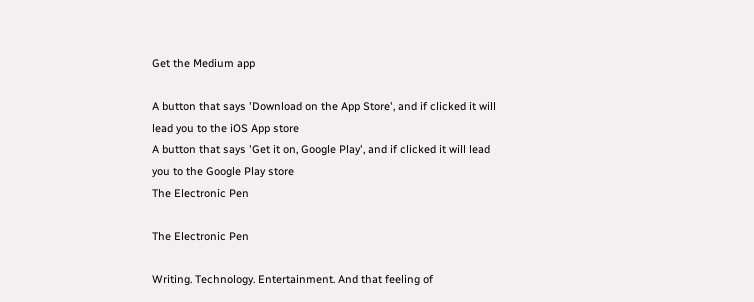Get the Medium app

A button that says 'Download on the App Store', and if clicked it will lead you to the iOS App store
A button that says 'Get it on, Google Play', and if clicked it will lead you to the Google Play store
The Electronic Pen

The Electronic Pen

Writing. Technology. Entertainment. And that feeling of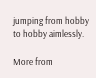jumping from hobby to hobby aimlessly.

More from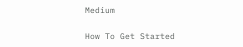Medium

How To Get Started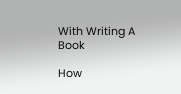With Writing A Book

How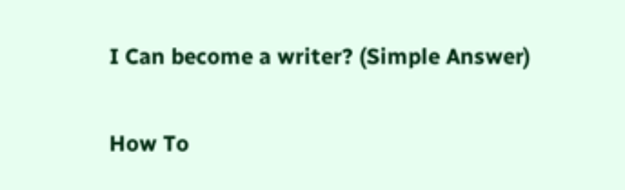I Can become a writer? (Simple Answer)

How To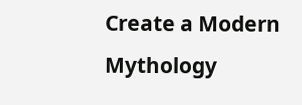Create a Modern Mythology